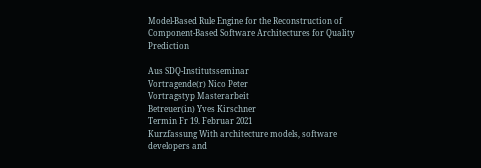Model-Based Rule Engine for the Reconstruction of Component-Based Software Architectures for Quality Prediction

Aus SDQ-Institutsseminar
Vortragende(r) Nico Peter
Vortragstyp Masterarbeit
Betreuer(in) Yves Kirschner
Termin Fr 19. Februar 2021
Kurzfassung With architecture models, software developers and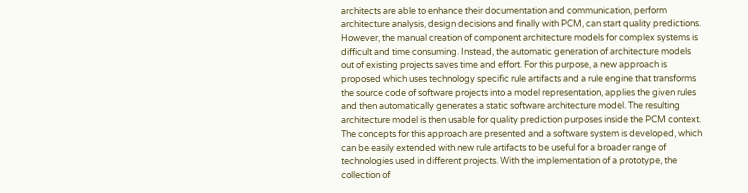architects are able to enhance their documentation and communication, perform architecture analysis, design decisions and finally with PCM, can start quality predictions. However, the manual creation of component architecture models for complex systems is difficult and time consuming. Instead, the automatic generation of architecture models out of existing projects saves time and effort. For this purpose, a new approach is proposed which uses technology specific rule artifacts and a rule engine that transforms the source code of software projects into a model representation, applies the given rules and then automatically generates a static software architecture model. The resulting architecture model is then usable for quality prediction purposes inside the PCM context. The concepts for this approach are presented and a software system is developed, which can be easily extended with new rule artifacts to be useful for a broader range of technologies used in different projects. With the implementation of a prototype, the collection of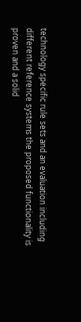technology specific rule sets and an evaluation including different reference systems the proposed functionality is proven and a solid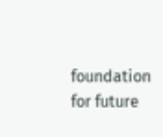foundation for future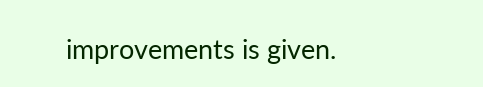improvements is given.